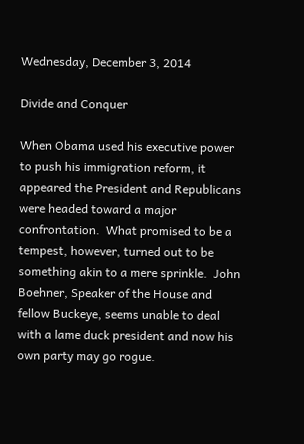Wednesday, December 3, 2014

Divide and Conquer

When Obama used his executive power to push his immigration reform, it appeared the President and Republicans were headed toward a major confrontation.  What promised to be a tempest, however, turned out to be something akin to a mere sprinkle.  John Boehner, Speaker of the House and fellow Buckeye, seems unable to deal with a lame duck president and now his own party may go rogue.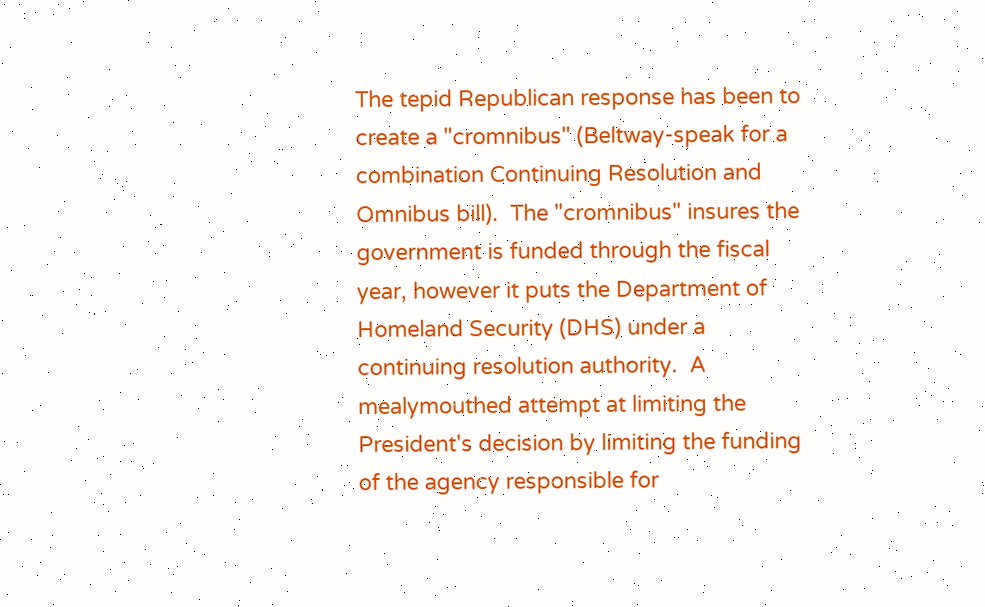The tepid Republican response has been to create a "cromnibus" (Beltway-speak for a combination Continuing Resolution and Omnibus bill).  The "cromnibus" insures the government is funded through the fiscal year, however it puts the Department of Homeland Security (DHS) under a continuing resolution authority.  A mealymouthed attempt at limiting the President's decision by limiting the funding of the agency responsible for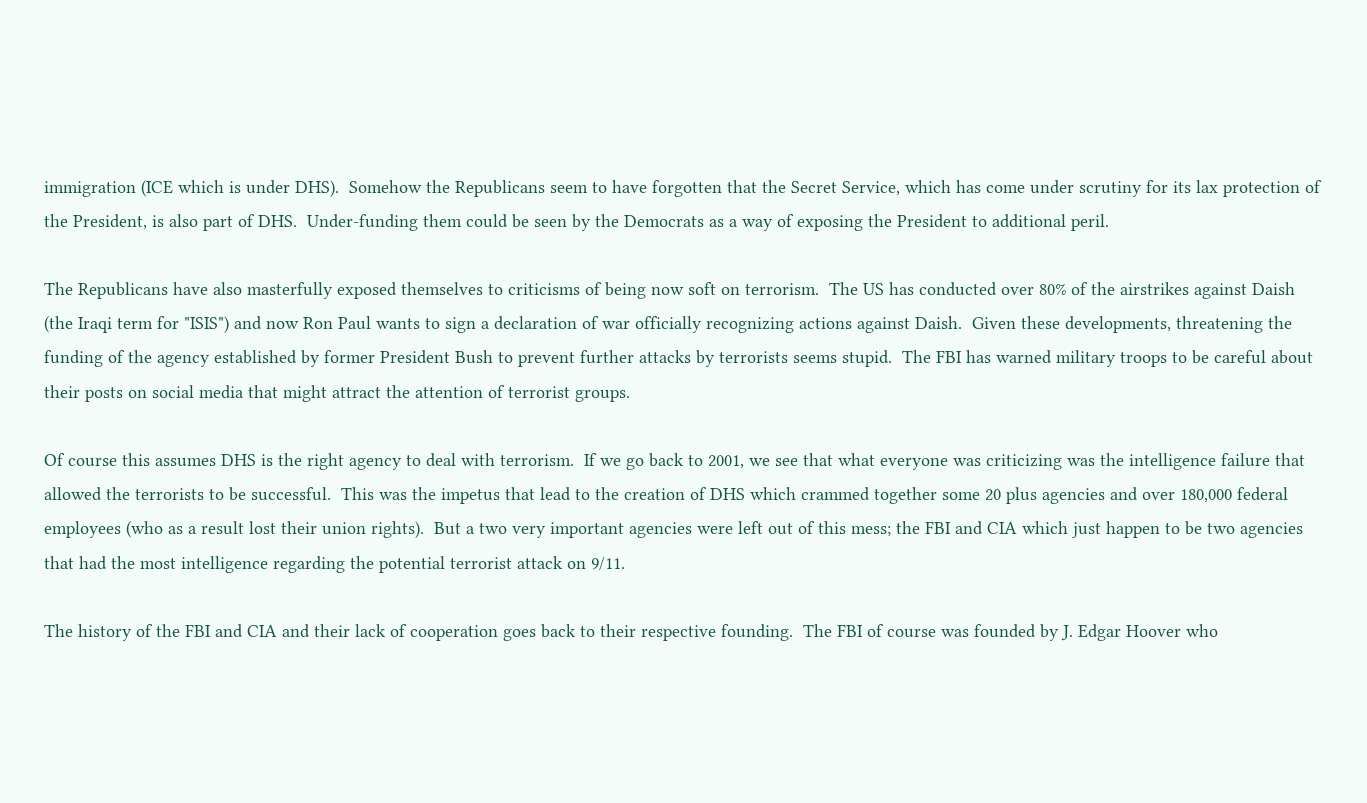immigration (ICE which is under DHS).  Somehow the Republicans seem to have forgotten that the Secret Service, which has come under scrutiny for its lax protection of the President, is also part of DHS.  Under-funding them could be seen by the Democrats as a way of exposing the President to additional peril.

The Republicans have also masterfully exposed themselves to criticisms of being now soft on terrorism.  The US has conducted over 80% of the airstrikes against Daish (the Iraqi term for "ISIS") and now Ron Paul wants to sign a declaration of war officially recognizing actions against Daish.  Given these developments, threatening the funding of the agency established by former President Bush to prevent further attacks by terrorists seems stupid.  The FBI has warned military troops to be careful about their posts on social media that might attract the attention of terrorist groups.

Of course this assumes DHS is the right agency to deal with terrorism.  If we go back to 2001, we see that what everyone was criticizing was the intelligence failure that allowed the terrorists to be successful.  This was the impetus that lead to the creation of DHS which crammed together some 20 plus agencies and over 180,000 federal employees (who as a result lost their union rights).  But a two very important agencies were left out of this mess; the FBI and CIA which just happen to be two agencies that had the most intelligence regarding the potential terrorist attack on 9/11.

The history of the FBI and CIA and their lack of cooperation goes back to their respective founding.  The FBI of course was founded by J. Edgar Hoover who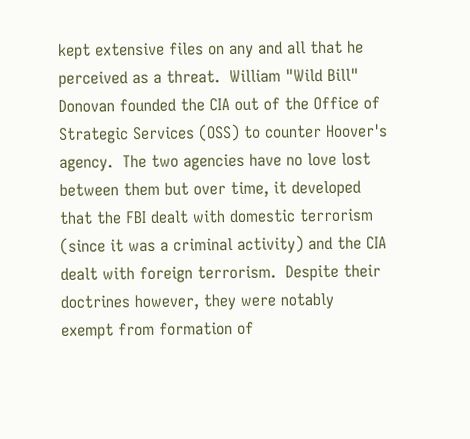kept extensive files on any and all that he perceived as a threat.  William "Wild Bill" Donovan founded the CIA out of the Office of Strategic Services (OSS) to counter Hoover's agency.  The two agencies have no love lost between them but over time, it developed that the FBI dealt with domestic terrorism (since it was a criminal activity) and the CIA dealt with foreign terrorism.  Despite their doctrines however, they were notably exempt from formation of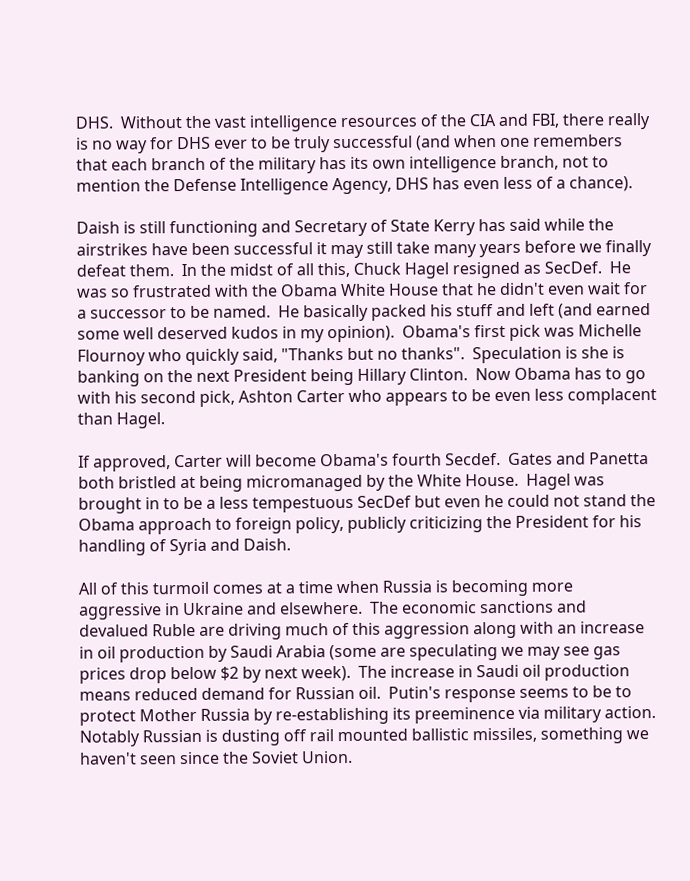DHS.  Without the vast intelligence resources of the CIA and FBI, there really is no way for DHS ever to be truly successful (and when one remembers that each branch of the military has its own intelligence branch, not to mention the Defense Intelligence Agency, DHS has even less of a chance).

Daish is still functioning and Secretary of State Kerry has said while the airstrikes have been successful it may still take many years before we finally defeat them.  In the midst of all this, Chuck Hagel resigned as SecDef.  He was so frustrated with the Obama White House that he didn't even wait for a successor to be named.  He basically packed his stuff and left (and earned some well deserved kudos in my opinion).  Obama's first pick was Michelle Flournoy who quickly said, "Thanks but no thanks".  Speculation is she is banking on the next President being Hillary Clinton.  Now Obama has to go with his second pick, Ashton Carter who appears to be even less complacent than Hagel.

If approved, Carter will become Obama's fourth Secdef.  Gates and Panetta both bristled at being micromanaged by the White House.  Hagel was brought in to be a less tempestuous SecDef but even he could not stand the Obama approach to foreign policy, publicly criticizing the President for his handling of Syria and Daish.

All of this turmoil comes at a time when Russia is becoming more aggressive in Ukraine and elsewhere.  The economic sanctions and devalued Ruble are driving much of this aggression along with an increase in oil production by Saudi Arabia (some are speculating we may see gas prices drop below $2 by next week).  The increase in Saudi oil production means reduced demand for Russian oil.  Putin's response seems to be to protect Mother Russia by re-establishing its preeminence via military action.  Notably Russian is dusting off rail mounted ballistic missiles, something we haven't seen since the Soviet Union.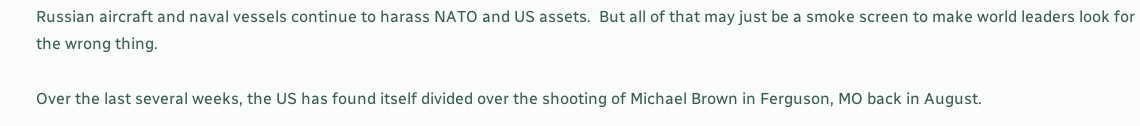Russian aircraft and naval vessels continue to harass NATO and US assets.  But all of that may just be a smoke screen to make world leaders look for the wrong thing.

Over the last several weeks, the US has found itself divided over the shooting of Michael Brown in Ferguson, MO back in August.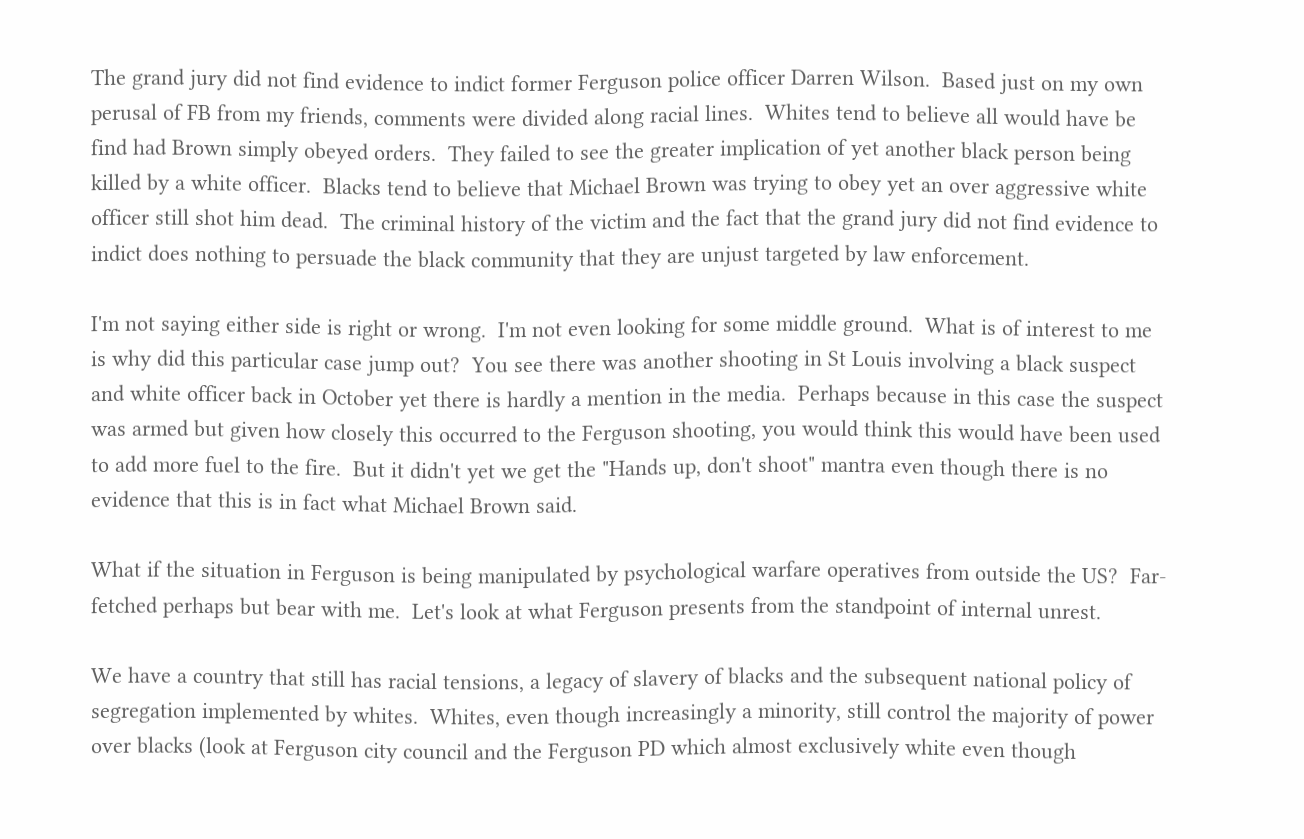The grand jury did not find evidence to indict former Ferguson police officer Darren Wilson.  Based just on my own perusal of FB from my friends, comments were divided along racial lines.  Whites tend to believe all would have be find had Brown simply obeyed orders.  They failed to see the greater implication of yet another black person being killed by a white officer.  Blacks tend to believe that Michael Brown was trying to obey yet an over aggressive white officer still shot him dead.  The criminal history of the victim and the fact that the grand jury did not find evidence to indict does nothing to persuade the black community that they are unjust targeted by law enforcement.

I'm not saying either side is right or wrong.  I'm not even looking for some middle ground.  What is of interest to me is why did this particular case jump out?  You see there was another shooting in St Louis involving a black suspect and white officer back in October yet there is hardly a mention in the media.  Perhaps because in this case the suspect was armed but given how closely this occurred to the Ferguson shooting, you would think this would have been used to add more fuel to the fire.  But it didn't yet we get the "Hands up, don't shoot" mantra even though there is no evidence that this is in fact what Michael Brown said.

What if the situation in Ferguson is being manipulated by psychological warfare operatives from outside the US?  Far-fetched perhaps but bear with me.  Let's look at what Ferguson presents from the standpoint of internal unrest.

We have a country that still has racial tensions, a legacy of slavery of blacks and the subsequent national policy of segregation implemented by whites.  Whites, even though increasingly a minority, still control the majority of power over blacks (look at Ferguson city council and the Ferguson PD which almost exclusively white even though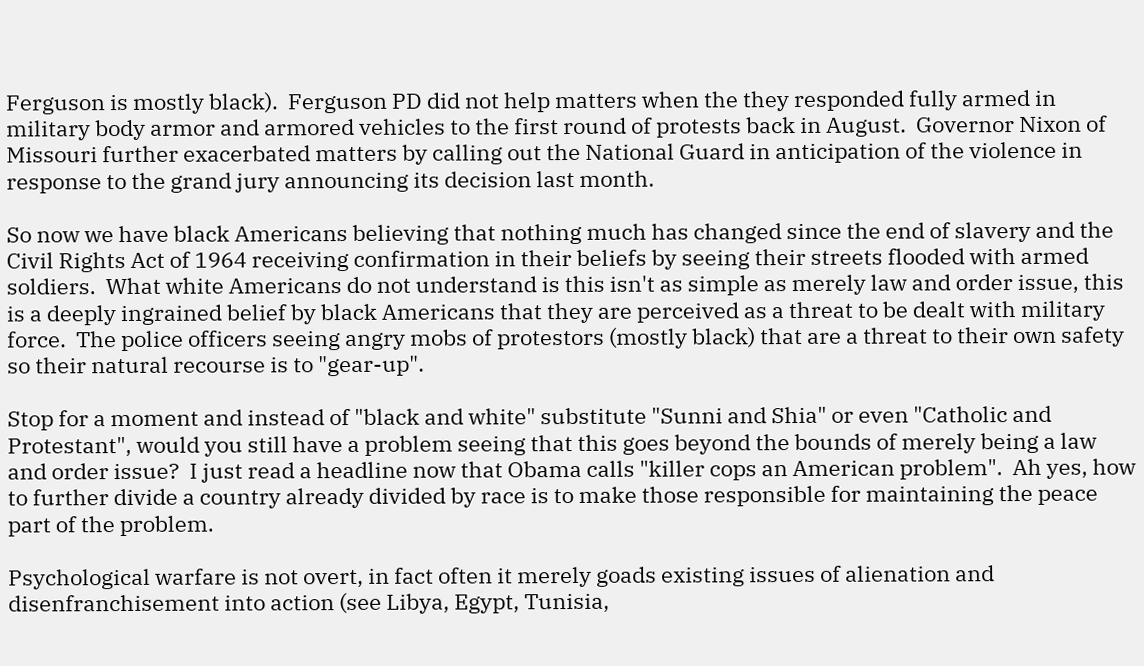Ferguson is mostly black).  Ferguson PD did not help matters when the they responded fully armed in military body armor and armored vehicles to the first round of protests back in August.  Governor Nixon of Missouri further exacerbated matters by calling out the National Guard in anticipation of the violence in response to the grand jury announcing its decision last month.

So now we have black Americans believing that nothing much has changed since the end of slavery and the Civil Rights Act of 1964 receiving confirmation in their beliefs by seeing their streets flooded with armed soldiers.  What white Americans do not understand is this isn't as simple as merely law and order issue, this is a deeply ingrained belief by black Americans that they are perceived as a threat to be dealt with military force.  The police officers seeing angry mobs of protestors (mostly black) that are a threat to their own safety so their natural recourse is to "gear-up".

Stop for a moment and instead of "black and white" substitute "Sunni and Shia" or even "Catholic and Protestant", would you still have a problem seeing that this goes beyond the bounds of merely being a law and order issue?  I just read a headline now that Obama calls "killer cops an American problem".  Ah yes, how to further divide a country already divided by race is to make those responsible for maintaining the peace part of the problem.

Psychological warfare is not overt, in fact often it merely goads existing issues of alienation and disenfranchisement into action (see Libya, Egypt, Tunisia,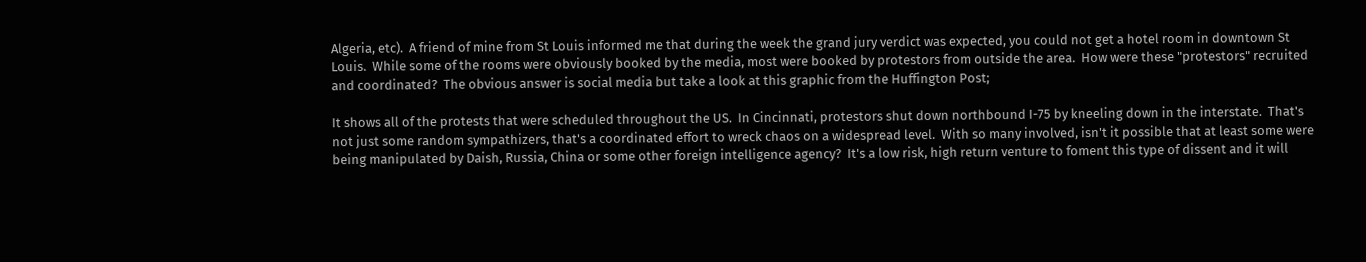Algeria, etc).  A friend of mine from St Louis informed me that during the week the grand jury verdict was expected, you could not get a hotel room in downtown St Louis.  While some of the rooms were obviously booked by the media, most were booked by protestors from outside the area.  How were these "protestors" recruited and coordinated?  The obvious answer is social media but take a look at this graphic from the Huffington Post;

It shows all of the protests that were scheduled throughout the US.  In Cincinnati, protestors shut down northbound I-75 by kneeling down in the interstate.  That's not just some random sympathizers, that's a coordinated effort to wreck chaos on a widespread level.  With so many involved, isn't it possible that at least some were being manipulated by Daish, Russia, China or some other foreign intelligence agency?  It's a low risk, high return venture to foment this type of dissent and it will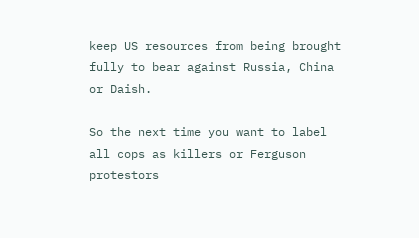keep US resources from being brought fully to bear against Russia, China or Daish.

So the next time you want to label all cops as killers or Ferguson protestors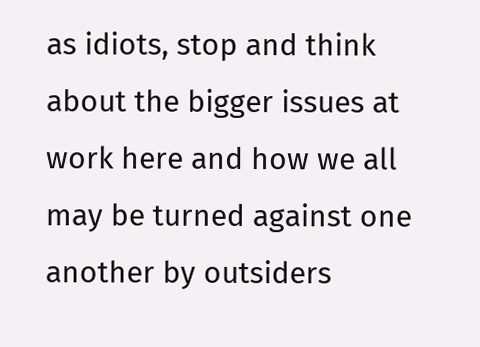as idiots, stop and think about the bigger issues at work here and how we all may be turned against one another by outsiders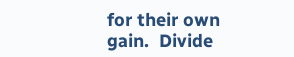for their own gain.  Divide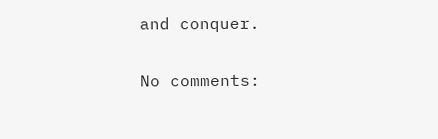and conquer.

No comments: